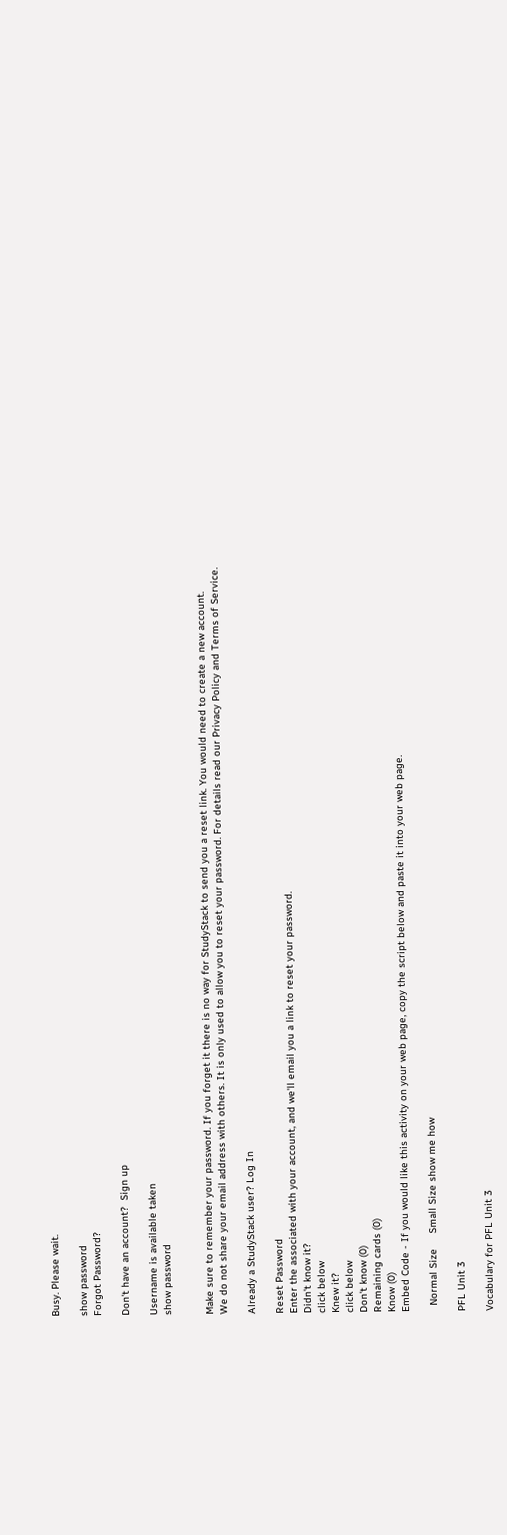Busy. Please wait.

show password
Forgot Password?

Don't have an account?  Sign up

Username is available taken
show password


Make sure to remember your password. If you forget it there is no way for StudyStack to send you a reset link. You would need to create a new account.
We do not share your email address with others. It is only used to allow you to reset your password. For details read our Privacy Policy and Terms of Service.

Already a StudyStack user? Log In

Reset Password
Enter the associated with your account, and we'll email you a link to reset your password.
Didn't know it?
click below
Knew it?
click below
Don't know (0)
Remaining cards (0)
Know (0)
Embed Code - If you would like this activity on your web page, copy the script below and paste it into your web page.

  Normal Size     Small Size show me how

PFL Unit 3

Vocabulary for PFL Unit 3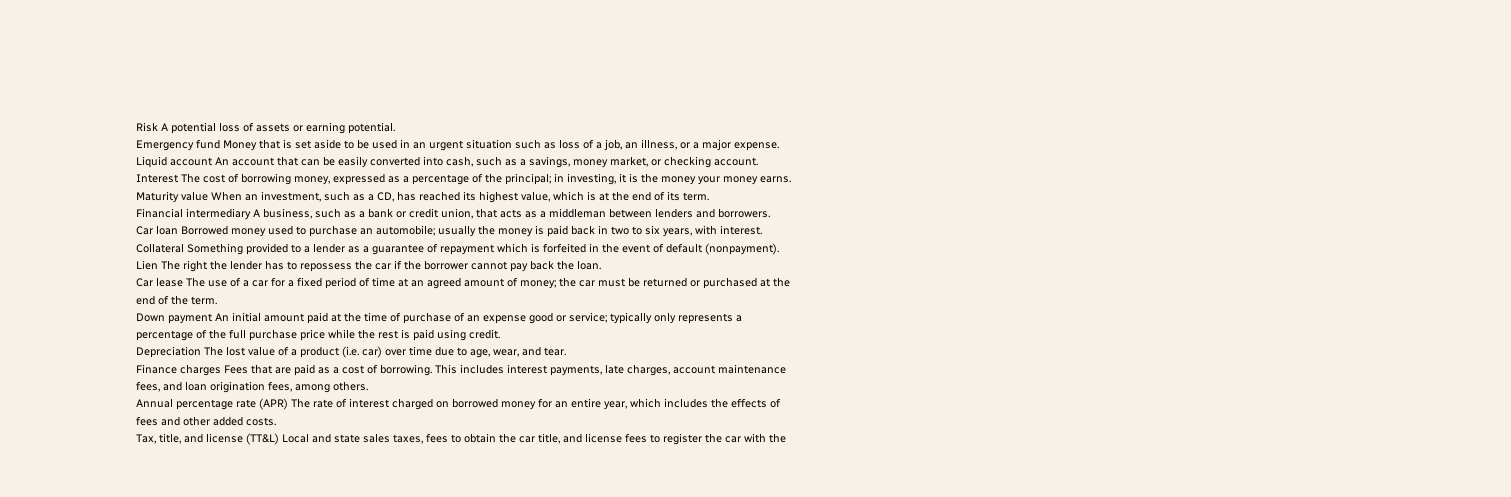Risk A potential loss of assets or earning potential.
Emergency fund Money that is set aside to be used in an urgent situation such as loss of a job, an illness, or a major expense.
Liquid account An account that can be easily converted into cash, such as a savings, money market, or checking account.
Interest The cost of borrowing money, expressed as a percentage of the principal; in investing, it is the money your money earns.
Maturity value When an investment, such as a CD, has reached its highest value, which is at the end of its term.
Financial intermediary A business, such as a bank or credit union, that acts as a middleman between lenders and borrowers.
Car loan Borrowed money used to purchase an automobile; usually the money is paid back in two to six years, with interest.
Collateral Something provided to a lender as a guarantee of repayment which is forfeited in the event of default (nonpayment).
Lien The right the lender has to repossess the car if the borrower cannot pay back the loan.
Car lease The use of a car for a fixed period of time at an agreed amount of money; the car must be returned or purchased at the end of the term.
Down payment An initial amount paid at the time of purchase of an expense good or service; typically only represents a percentage of the full purchase price while the rest is paid using credit.
Depreciation The lost value of a product (i.e. car) over time due to age, wear, and tear.
Finance charges Fees that are paid as a cost of borrowing. This includes interest payments, late charges, account maintenance fees, and loan origination fees, among others.
Annual percentage rate (APR) The rate of interest charged on borrowed money for an entire year, which includes the effects of fees and other added costs.
Tax, title, and license (TT&L) Local and state sales taxes, fees to obtain the car title, and license fees to register the car with the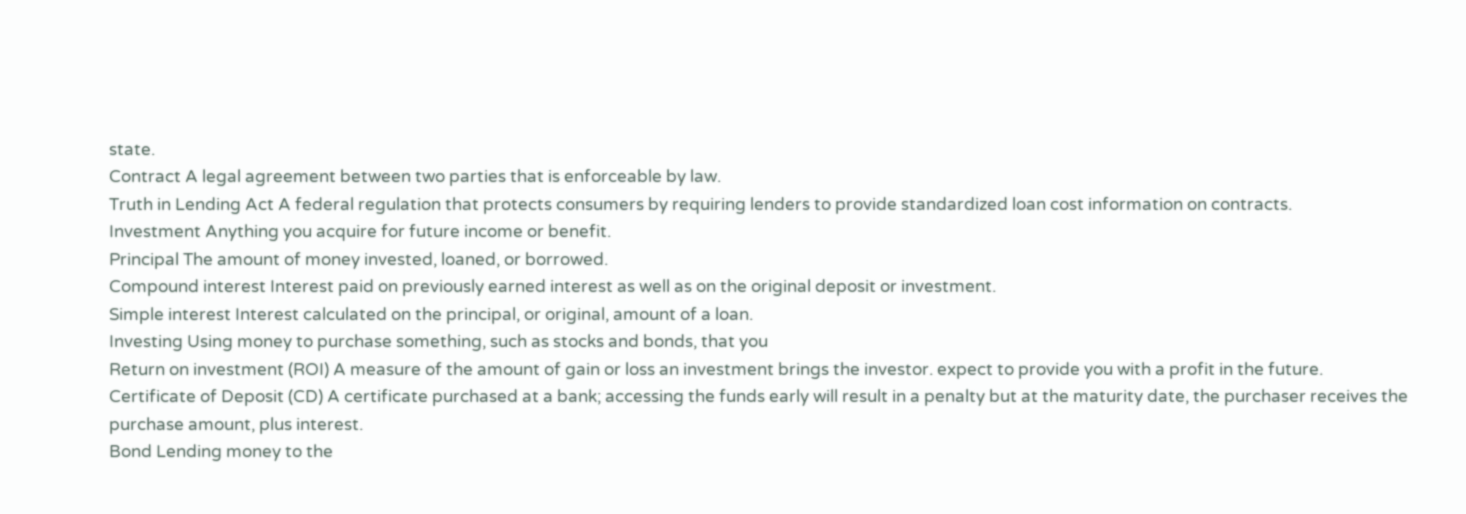state.
Contract A legal agreement between two parties that is enforceable by law.
Truth in Lending Act A federal regulation that protects consumers by requiring lenders to provide standardized loan cost information on contracts.
Investment Anything you acquire for future income or benefit.
Principal The amount of money invested, loaned, or borrowed.
Compound interest Interest paid on previously earned interest as well as on the original deposit or investment.
Simple interest Interest calculated on the principal, or original, amount of a loan.
Investing Using money to purchase something, such as stocks and bonds, that you
Return on investment (ROI) A measure of the amount of gain or loss an investment brings the investor. expect to provide you with a profit in the future.
Certificate of Deposit (CD) A certificate purchased at a bank; accessing the funds early will result in a penalty but at the maturity date, the purchaser receives the purchase amount, plus interest.
Bond Lending money to the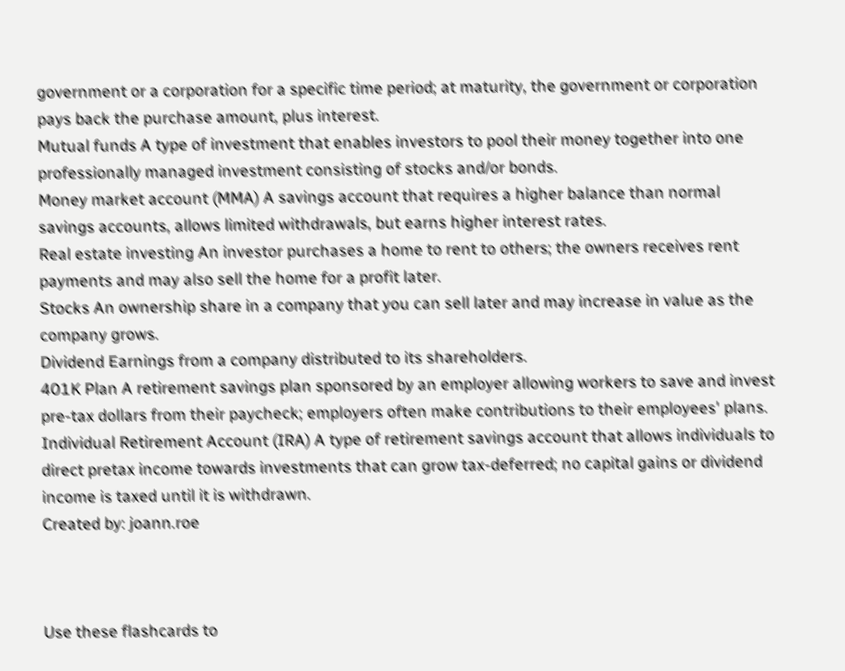government or a corporation for a specific time period; at maturity, the government or corporation pays back the purchase amount, plus interest.
Mutual funds A type of investment that enables investors to pool their money together into one professionally managed investment consisting of stocks and/or bonds.
Money market account (MMA) A savings account that requires a higher balance than normal savings accounts, allows limited withdrawals, but earns higher interest rates.
Real estate investing An investor purchases a home to rent to others; the owners receives rent payments and may also sell the home for a profit later.
Stocks An ownership share in a company that you can sell later and may increase in value as the company grows.
Dividend Earnings from a company distributed to its shareholders.
401K Plan A retirement savings plan sponsored by an employer allowing workers to save and invest pre-tax dollars from their paycheck; employers often make contributions to their employees' plans.
Individual Retirement Account (IRA) A type of retirement savings account that allows individuals to direct pretax income towards investments that can grow tax-deferred; no capital gains or dividend income is taxed until it is withdrawn.
Created by: joann.roe



Use these flashcards to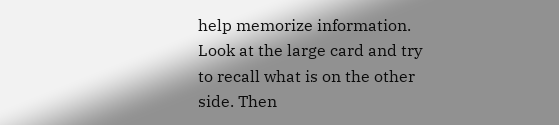help memorize information. Look at the large card and try to recall what is on the other side. Then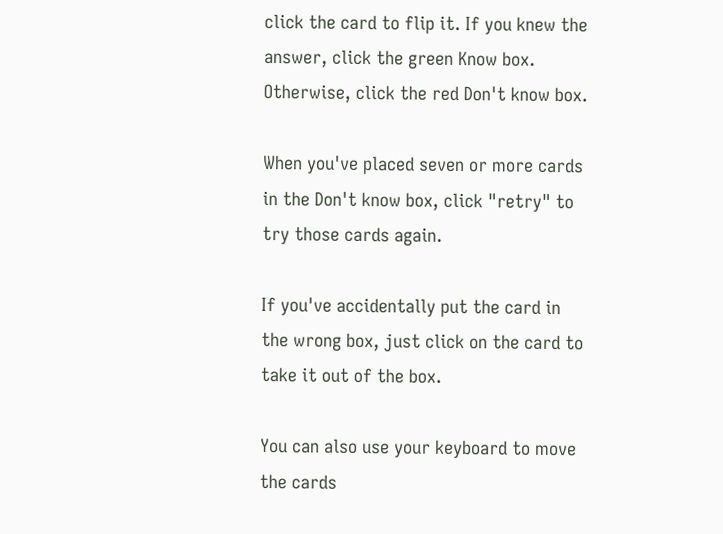click the card to flip it. If you knew the answer, click the green Know box. Otherwise, click the red Don't know box.

When you've placed seven or more cards in the Don't know box, click "retry" to try those cards again.

If you've accidentally put the card in the wrong box, just click on the card to take it out of the box.

You can also use your keyboard to move the cards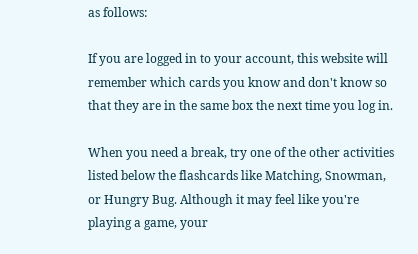as follows:

If you are logged in to your account, this website will remember which cards you know and don't know so that they are in the same box the next time you log in.

When you need a break, try one of the other activities listed below the flashcards like Matching, Snowman, or Hungry Bug. Although it may feel like you're playing a game, your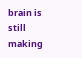brain is still making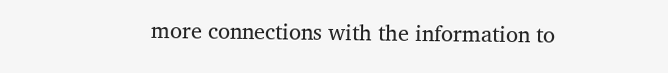more connections with the information to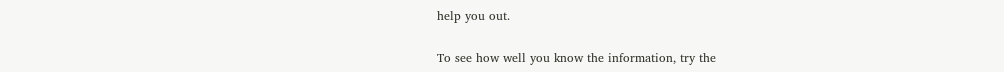help you out.

To see how well you know the information, try the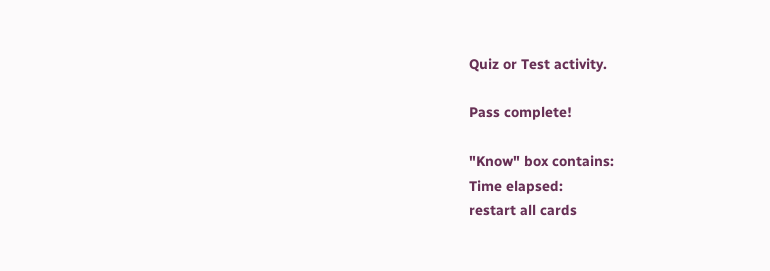Quiz or Test activity.

Pass complete!

"Know" box contains:
Time elapsed:
restart all cards